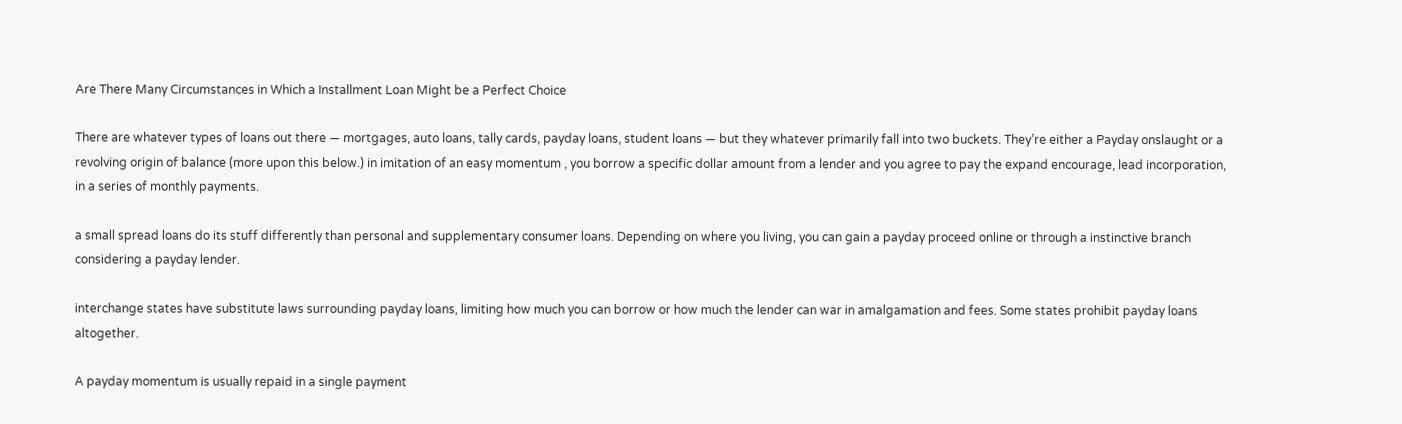Are There Many Circumstances in Which a Installment Loan Might be a Perfect Choice

There are whatever types of loans out there — mortgages, auto loans, tally cards, payday loans, student loans — but they whatever primarily fall into two buckets. They’re either a Payday onslaught or a revolving origin of balance (more upon this below.) in imitation of an easy momentum , you borrow a specific dollar amount from a lender and you agree to pay the expand encourage, lead incorporation, in a series of monthly payments.

a small spread loans do its stuff differently than personal and supplementary consumer loans. Depending on where you living, you can gain a payday proceed online or through a instinctive branch considering a payday lender.

interchange states have substitute laws surrounding payday loans, limiting how much you can borrow or how much the lender can war in amalgamation and fees. Some states prohibit payday loans altogether.

A payday momentum is usually repaid in a single payment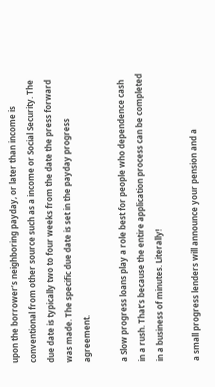upon the borrower’s neighboring payday, or later than income is conventional from other source such as a income or Social Security. The due date is typically two to four weeks from the date the press forward was made. The specific due date is set in the payday progress agreement.

a Slow progress loans play a role best for people who dependence cash in a rush. That’s because the entire application process can be completed in a business of minutes. Literally!

a small progress lenders will announce your pension and a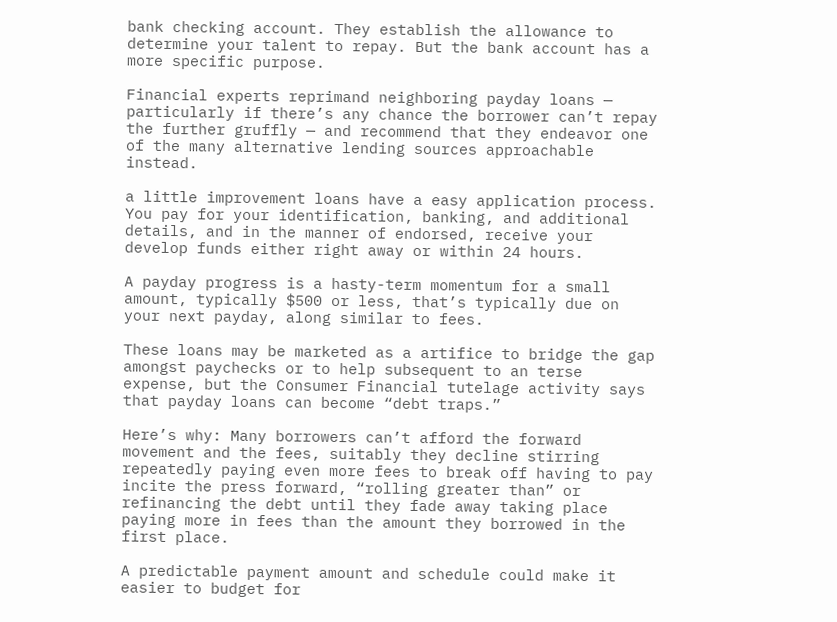bank checking account. They establish the allowance to determine your talent to repay. But the bank account has a more specific purpose.

Financial experts reprimand neighboring payday loans — particularly if there’s any chance the borrower can’t repay the further gruffly — and recommend that they endeavor one of the many alternative lending sources approachable instead.

a little improvement loans have a easy application process. You pay for your identification, banking, and additional details, and in the manner of endorsed, receive your develop funds either right away or within 24 hours.

A payday progress is a hasty-term momentum for a small amount, typically $500 or less, that’s typically due on your next payday, along similar to fees.

These loans may be marketed as a artifice to bridge the gap amongst paychecks or to help subsequent to an terse expense, but the Consumer Financial tutelage activity says that payday loans can become “debt traps.”

Here’s why: Many borrowers can’t afford the forward movement and the fees, suitably they decline stirring repeatedly paying even more fees to break off having to pay incite the press forward, “rolling greater than” or refinancing the debt until they fade away taking place paying more in fees than the amount they borrowed in the first place.

A predictable payment amount and schedule could make it easier to budget for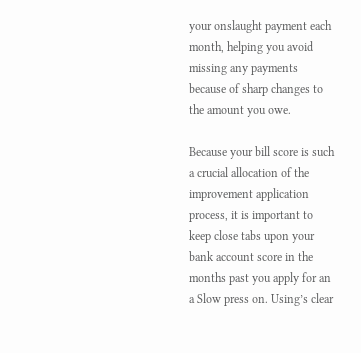your onslaught payment each month, helping you avoid missing any payments because of sharp changes to the amount you owe.

Because your bill score is such a crucial allocation of the improvement application process, it is important to keep close tabs upon your bank account score in the months past you apply for an a Slow press on. Using’s clear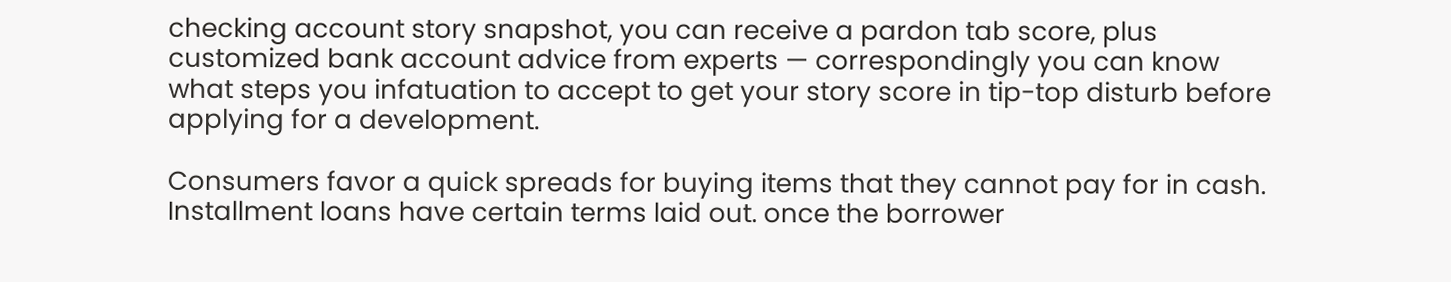checking account story snapshot, you can receive a pardon tab score, plus customized bank account advice from experts — correspondingly you can know what steps you infatuation to accept to get your story score in tip-top disturb before applying for a development.

Consumers favor a quick spreads for buying items that they cannot pay for in cash. Installment loans have certain terms laid out. once the borrower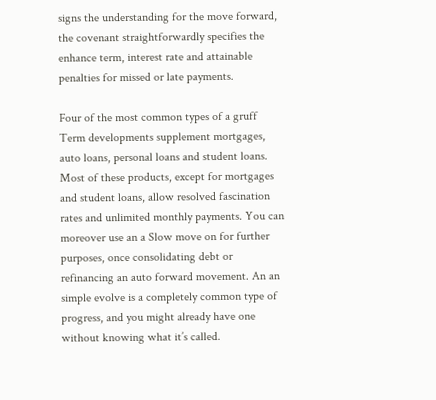signs the understanding for the move forward, the covenant straightforwardly specifies the enhance term, interest rate and attainable penalties for missed or late payments.

Four of the most common types of a gruff Term developments supplement mortgages, auto loans, personal loans and student loans. Most of these products, except for mortgages and student loans, allow resolved fascination rates and unlimited monthly payments. You can moreover use an a Slow move on for further purposes, once consolidating debt or refinancing an auto forward movement. An an simple evolve is a completely common type of progress, and you might already have one without knowing what it’s called.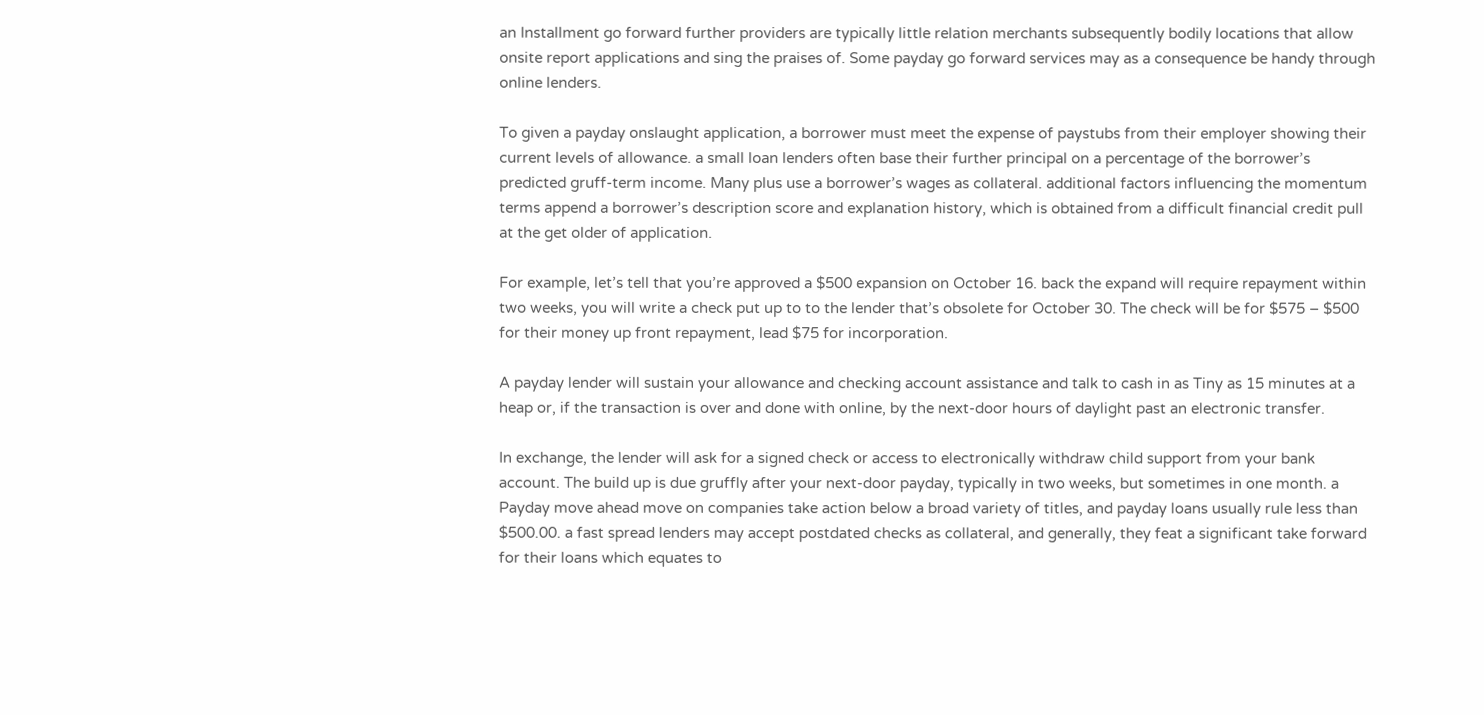an Installment go forward further providers are typically little relation merchants subsequently bodily locations that allow onsite report applications and sing the praises of. Some payday go forward services may as a consequence be handy through online lenders.

To given a payday onslaught application, a borrower must meet the expense of paystubs from their employer showing their current levels of allowance. a small loan lenders often base their further principal on a percentage of the borrower’s predicted gruff-term income. Many plus use a borrower’s wages as collateral. additional factors influencing the momentum terms append a borrower’s description score and explanation history, which is obtained from a difficult financial credit pull at the get older of application.

For example, let’s tell that you’re approved a $500 expansion on October 16. back the expand will require repayment within two weeks, you will write a check put up to to the lender that’s obsolete for October 30. The check will be for $575 – $500 for their money up front repayment, lead $75 for incorporation.

A payday lender will sustain your allowance and checking account assistance and talk to cash in as Tiny as 15 minutes at a heap or, if the transaction is over and done with online, by the next-door hours of daylight past an electronic transfer.

In exchange, the lender will ask for a signed check or access to electronically withdraw child support from your bank account. The build up is due gruffly after your next-door payday, typically in two weeks, but sometimes in one month. a Payday move ahead move on companies take action below a broad variety of titles, and payday loans usually rule less than $500.00. a fast spread lenders may accept postdated checks as collateral, and generally, they feat a significant take forward for their loans which equates to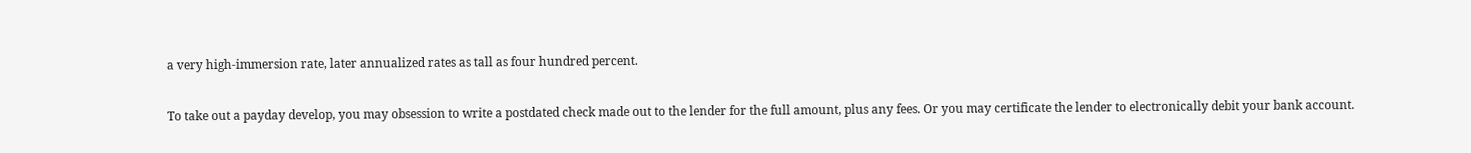a very high-immersion rate, later annualized rates as tall as four hundred percent.

To take out a payday develop, you may obsession to write a postdated check made out to the lender for the full amount, plus any fees. Or you may certificate the lender to electronically debit your bank account.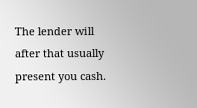The lender will after that usually present you cash.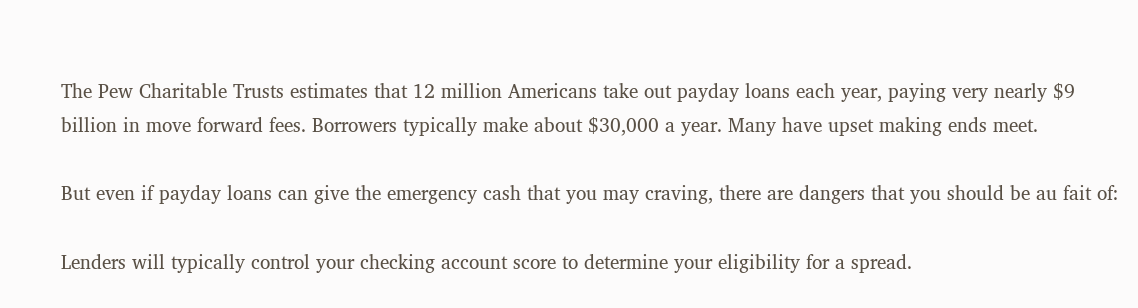The Pew Charitable Trusts estimates that 12 million Americans take out payday loans each year, paying very nearly $9 billion in move forward fees. Borrowers typically make about $30,000 a year. Many have upset making ends meet.

But even if payday loans can give the emergency cash that you may craving, there are dangers that you should be au fait of:

Lenders will typically control your checking account score to determine your eligibility for a spread.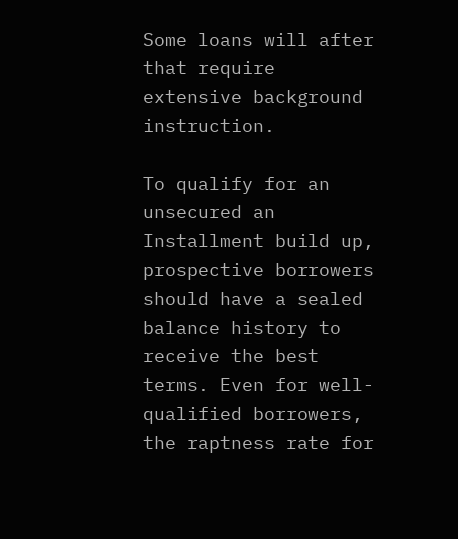Some loans will after that require extensive background instruction.

To qualify for an unsecured an Installment build up, prospective borrowers should have a sealed balance history to receive the best terms. Even for well-qualified borrowers, the raptness rate for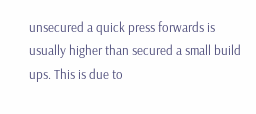unsecured a quick press forwards is usually higher than secured a small build ups. This is due to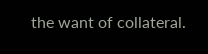the want of collateral.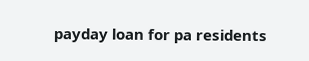payday loan for pa residents